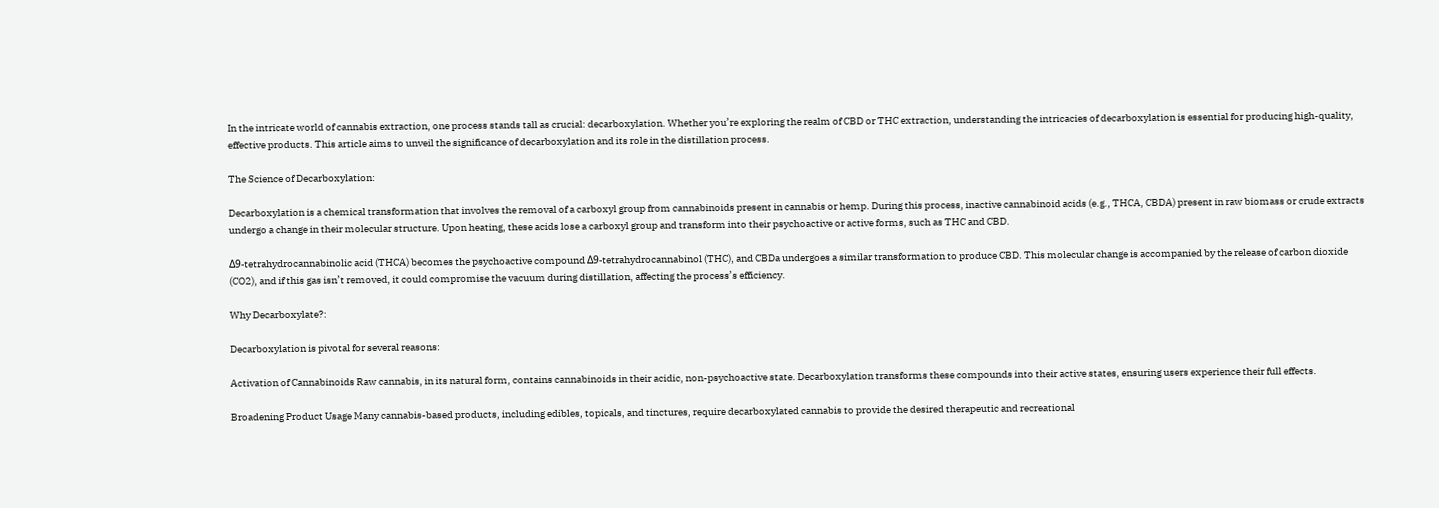In the intricate world of cannabis extraction, one process stands tall as crucial: decarboxylation. Whether you’re exploring the realm of CBD or THC extraction, understanding the intricacies of decarboxylation is essential for producing high-quality, effective products. This article aims to unveil the significance of decarboxylation and its role in the distillation process.

The Science of Decarboxylation:

Decarboxylation is a chemical transformation that involves the removal of a carboxyl group from cannabinoids present in cannabis or hemp. During this process, inactive cannabinoid acids (e.g., THCA, CBDA) present in raw biomass or crude extracts undergo a change in their molecular structure. Upon heating, these acids lose a carboxyl group and transform into their psychoactive or active forms, such as THC and CBD.

Δ9-tetrahydrocannabinolic acid (THCA) becomes the psychoactive compound Δ9-tetrahydrocannabinol (THC), and CBDa undergoes a similar transformation to produce CBD. This molecular change is accompanied by the release of carbon dioxide (CO2), and if this gas isn’t removed, it could compromise the vacuum during distillation, affecting the process’s efficiency.

Why Decarboxylate?:

Decarboxylation is pivotal for several reasons:

Activation of Cannabinoids Raw cannabis, in its natural form, contains cannabinoids in their acidic, non-psychoactive state. Decarboxylation transforms these compounds into their active states, ensuring users experience their full effects.

Broadening Product Usage Many cannabis-based products, including edibles, topicals, and tinctures, require decarboxylated cannabis to provide the desired therapeutic and recreational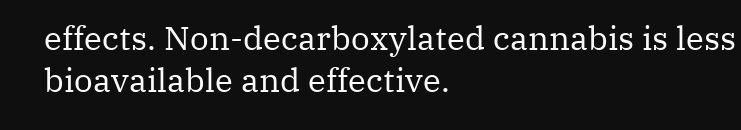effects. Non-decarboxylated cannabis is less bioavailable and effective.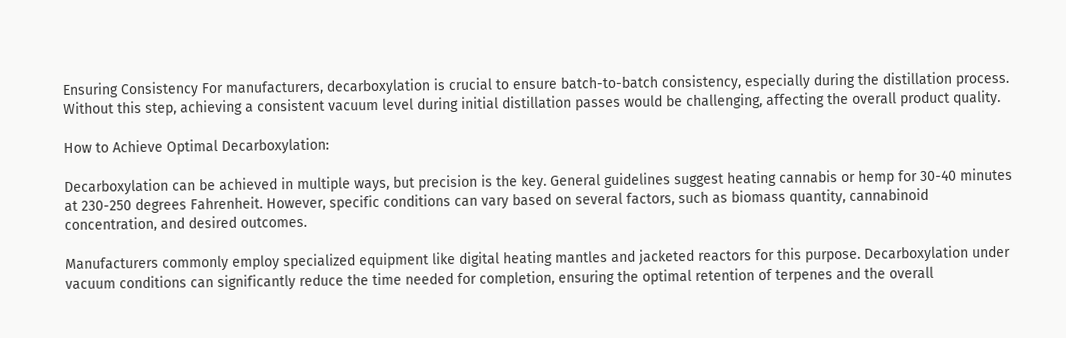Ensuring Consistency For manufacturers, decarboxylation is crucial to ensure batch-to-batch consistency, especially during the distillation process. Without this step, achieving a consistent vacuum level during initial distillation passes would be challenging, affecting the overall product quality.

How to Achieve Optimal Decarboxylation:

Decarboxylation can be achieved in multiple ways, but precision is the key. General guidelines suggest heating cannabis or hemp for 30-40 minutes at 230-250 degrees Fahrenheit. However, specific conditions can vary based on several factors, such as biomass quantity, cannabinoid concentration, and desired outcomes.

Manufacturers commonly employ specialized equipment like digital heating mantles and jacketed reactors for this purpose. Decarboxylation under vacuum conditions can significantly reduce the time needed for completion, ensuring the optimal retention of terpenes and the overall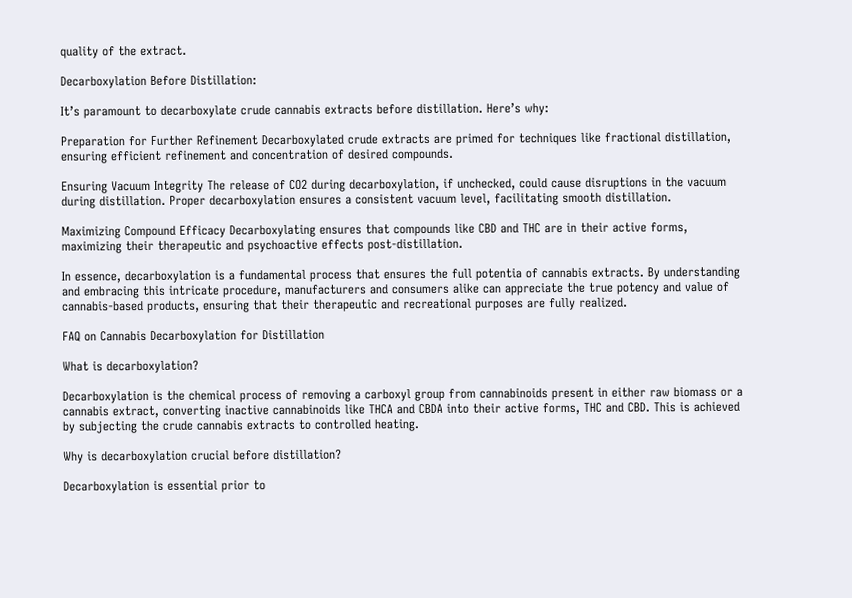quality of the extract.

Decarboxylation Before Distillation:

It’s paramount to decarboxylate crude cannabis extracts before distillation. Here’s why:

Preparation for Further Refinement Decarboxylated crude extracts are primed for techniques like fractional distillation, ensuring efficient refinement and concentration of desired compounds.

Ensuring Vacuum Integrity The release of CO2 during decarboxylation, if unchecked, could cause disruptions in the vacuum during distillation. Proper decarboxylation ensures a consistent vacuum level, facilitating smooth distillation.

Maximizing Compound Efficacy Decarboxylating ensures that compounds like CBD and THC are in their active forms, maximizing their therapeutic and psychoactive effects post-distillation.

In essence, decarboxylation is a fundamental process that ensures the full potentia of cannabis extracts. By understanding and embracing this intricate procedure, manufacturers and consumers alike can appreciate the true potency and value of cannabis-based products, ensuring that their therapeutic and recreational purposes are fully realized.

FAQ on Cannabis Decarboxylation for Distillation

What is decarboxylation?

Decarboxylation is the chemical process of removing a carboxyl group from cannabinoids present in either raw biomass or a cannabis extract, converting inactive cannabinoids like THCA and CBDA into their active forms, THC and CBD. This is achieved by subjecting the crude cannabis extracts to controlled heating.

Why is decarboxylation crucial before distillation?

Decarboxylation is essential prior to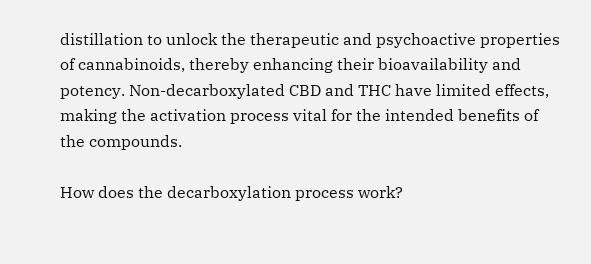distillation to unlock the therapeutic and psychoactive properties of cannabinoids, thereby enhancing their bioavailability and potency. Non-decarboxylated CBD and THC have limited effects, making the activation process vital for the intended benefits of the compounds.

How does the decarboxylation process work?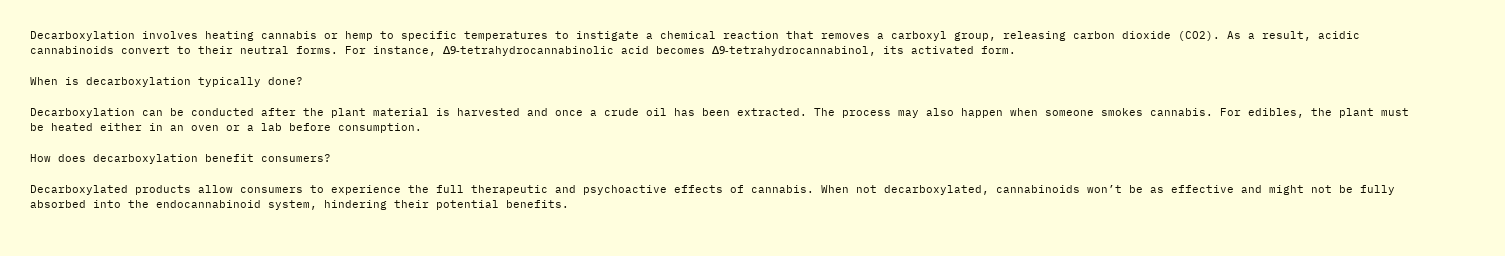Decarboxylation involves heating cannabis or hemp to specific temperatures to instigate a chemical reaction that removes a carboxyl group, releasing carbon dioxide (CO2). As a result, acidic cannabinoids convert to their neutral forms. For instance, Δ9-tetrahydrocannabinolic acid becomes Δ9-tetrahydrocannabinol, its activated form.

When is decarboxylation typically done?

Decarboxylation can be conducted after the plant material is harvested and once a crude oil has been extracted. The process may also happen when someone smokes cannabis. For edibles, the plant must be heated either in an oven or a lab before consumption.

How does decarboxylation benefit consumers?

Decarboxylated products allow consumers to experience the full therapeutic and psychoactive effects of cannabis. When not decarboxylated, cannabinoids won’t be as effective and might not be fully absorbed into the endocannabinoid system, hindering their potential benefits.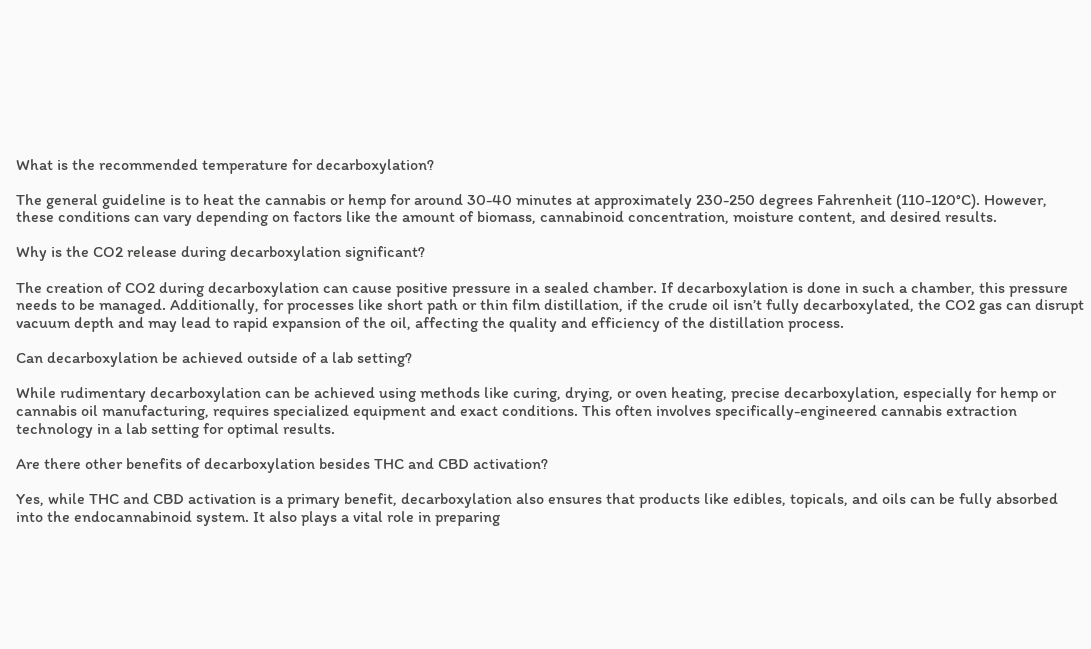What is the recommended temperature for decarboxylation?

The general guideline is to heat the cannabis or hemp for around 30-40 minutes at approximately 230-250 degrees Fahrenheit (110-120°C). However, these conditions can vary depending on factors like the amount of biomass, cannabinoid concentration, moisture content, and desired results.

Why is the CO2 release during decarboxylation significant?

The creation of CO2 during decarboxylation can cause positive pressure in a sealed chamber. If decarboxylation is done in such a chamber, this pressure needs to be managed. Additionally, for processes like short path or thin film distillation, if the crude oil isn’t fully decarboxylated, the CO2 gas can disrupt vacuum depth and may lead to rapid expansion of the oil, affecting the quality and efficiency of the distillation process.

Can decarboxylation be achieved outside of a lab setting?

While rudimentary decarboxylation can be achieved using methods like curing, drying, or oven heating, precise decarboxylation, especially for hemp or cannabis oil manufacturing, requires specialized equipment and exact conditions. This often involves specifically-engineered cannabis extraction technology in a lab setting for optimal results.

Are there other benefits of decarboxylation besides THC and CBD activation?

Yes, while THC and CBD activation is a primary benefit, decarboxylation also ensures that products like edibles, topicals, and oils can be fully absorbed into the endocannabinoid system. It also plays a vital role in preparing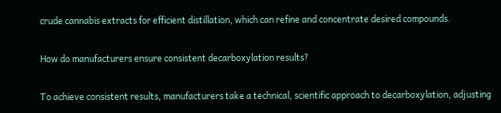crude cannabis extracts for efficient distillation, which can refine and concentrate desired compounds.

How do manufacturers ensure consistent decarboxylation results?

To achieve consistent results, manufacturers take a technical, scientific approach to decarboxylation, adjusting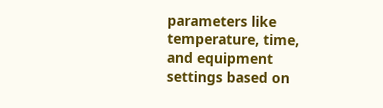parameters like temperature, time, and equipment settings based on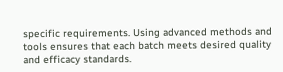specific requirements. Using advanced methods and tools ensures that each batch meets desired quality and efficacy standards.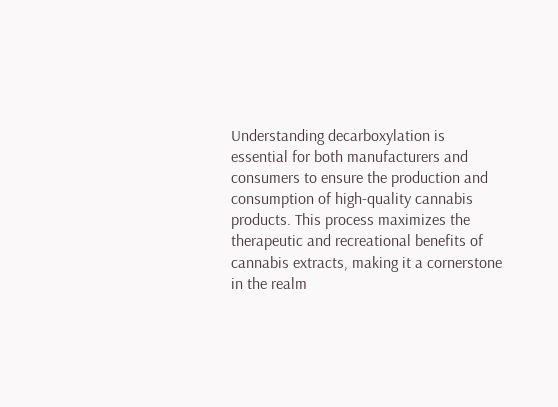Understanding decarboxylation is essential for both manufacturers and consumers to ensure the production and consumption of high-quality cannabis products. This process maximizes the therapeutic and recreational benefits of cannabis extracts, making it a cornerstone in the realm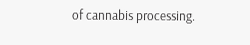of cannabis processing.